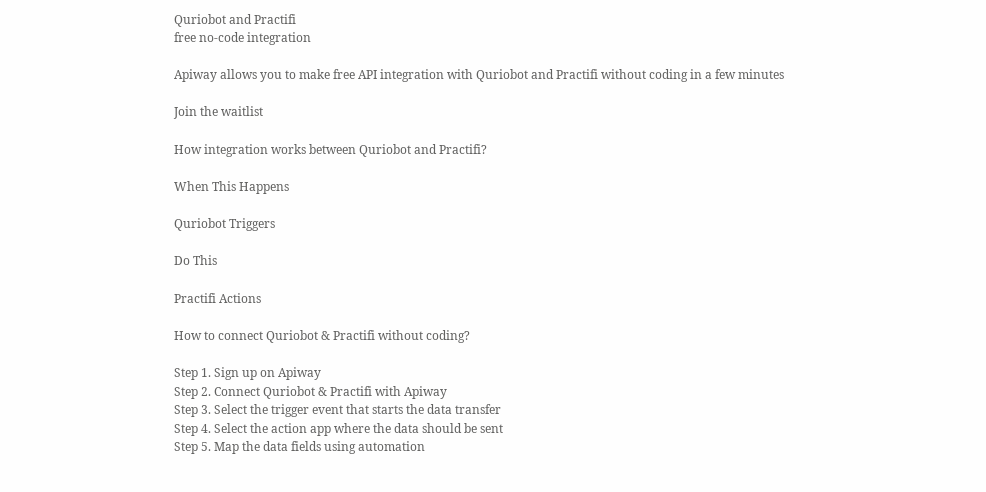Quriobot and Practifi
free no-code integration

Apiway allows you to make free API integration with Quriobot and Practifi without coding in a few minutes

Join the waitlist

How integration works between Quriobot and Practifi?

When This Happens

Quriobot Triggers

Do This

Practifi Actions

How to connect Quriobot & Practifi without coding?

Step 1. Sign up on Apiway
Step 2. Connect Quriobot & Practifi with Apiway
Step 3. Select the trigger event that starts the data transfer
Step 4. Select the action app where the data should be sent
Step 5. Map the data fields using automation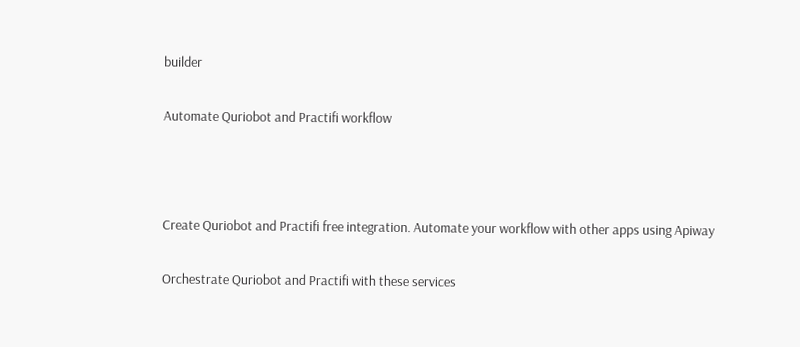builder

Automate Quriobot and Practifi workflow



Create Quriobot and Practifi free integration. Automate your workflow with other apps using Apiway

Orchestrate Quriobot and Practifi with these services